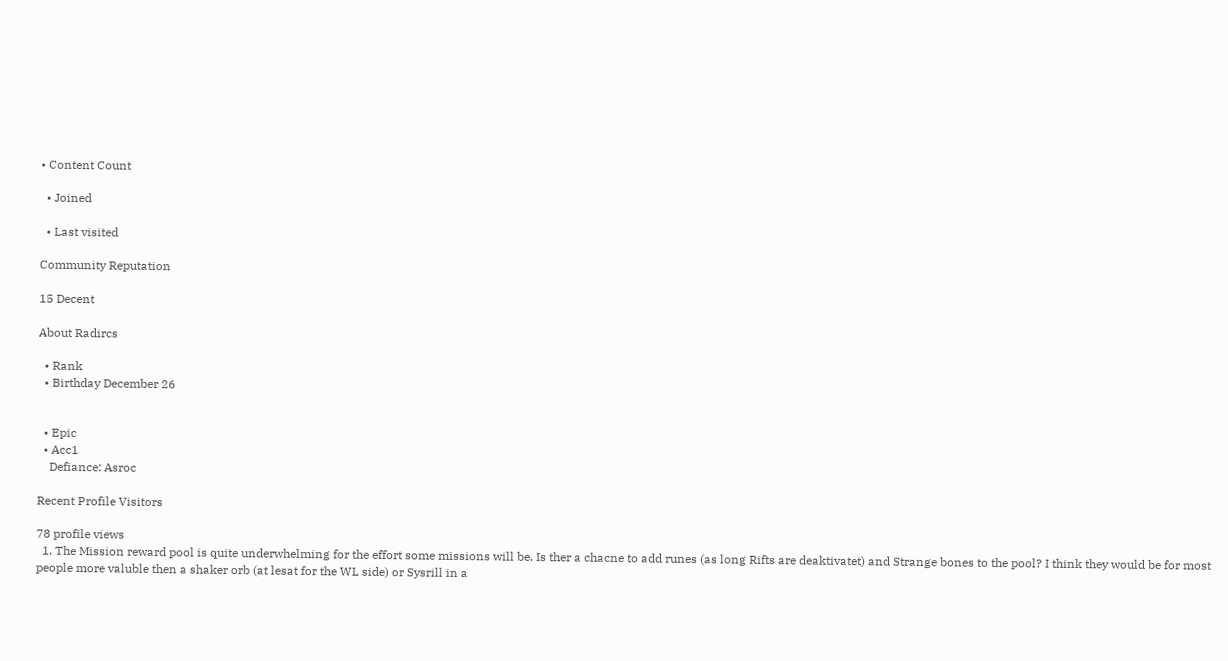• Content Count

  • Joined

  • Last visited

Community Reputation

15 Decent

About Radircs

  • Rank
  • Birthday December 26


  • Epic
  • Acc1
    Defiance: Asroc

Recent Profile Visitors

78 profile views
  1. The Mission reward pool is quite underwhelming for the effort some missions will be. Is ther a chacne to add runes (as long Rifts are deaktivatet) and Strange bones to the pool? I think they would be for most people more valuble then a shaker orb (at lesat for the WL side) or Sysrill in a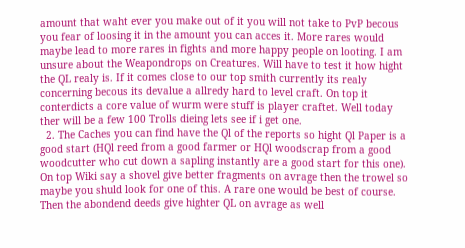amount that waht ever you make out of it you will not take to PvP becous you fear of loosing it in the amount you can acces it. More rares would maybe lead to more rares in fights and more happy people on looting. I am unsure about the Weapondrops on Creatures. Will have to test it how hight the QL realy is. If it comes close to our top smith currently its realy concerning becous its devalue a allredy hard to level craft. On top it conterdicts a core value of wurm were stuff is player craftet. Well today ther will be a few 100 Trolls dieing lets see if i get one.
  2. The Caches you can find have the Ql of the reports so hight Ql Paper is a good start (HQl reed from a good farmer or HQl woodscrap from a good woodcutter who cut down a sapling instantly are a good start for this one). On top Wiki say a shovel give better fragments on avrage then the trowel so maybe you shuld look for one of this. A rare one would be best of course. Then the abondend deeds give highter QL on avrage as well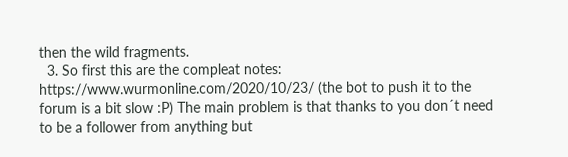then the wild fragments.
  3. So first this are the compleat notes: https://www.wurmonline.com/2020/10/23/ (the bot to push it to the forum is a bit slow :P) The main problem is that thanks to you don´t need to be a follower from anything but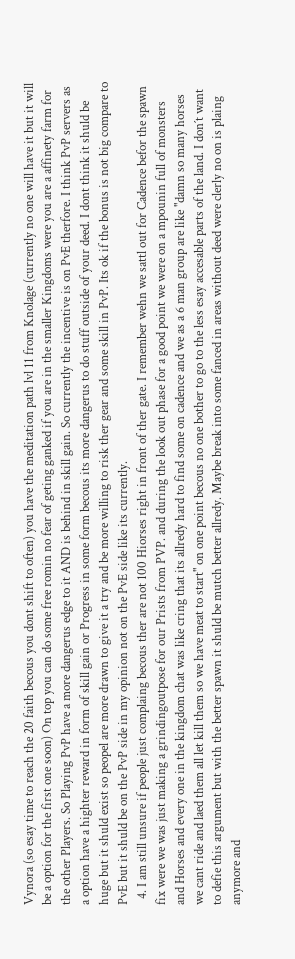Vynora (so esay time to reach the 20 faith becous you dont shift to often) you have the meditation path lvl 11 from Knolage (currently no one will have it but it will be a option for the first one soon) On top you can do some free romin no fear of geting ganked if you are in the smaller Kingdoms were you are a affinety farm for the other Players. So Playing PvP have a more dangerus edge to it AND is behind in skill gain. So currently the incentive is on PvE therfore. I think PvP servers as a option have a highter reward in form of skill gain or Progress in some form becous its more dangerus to do stuff outside of your deed. I dont think it shuld be huge but it shuld exist so peopel are more drawn to give it a try and be more willing to risk ther gear and some skill in PvP. Its ok if the bonus is not big compare to PvE but it shuld be on the PvP side in my opinion not on the PvE side like its currently.
  4. I am still unsure if people just complaing becous ther are not 100 Hiorses right in front of ther gate. I remember wehn we sattl out for Cadence befor the spawn fix were we was just making a grindingoutpose for our Prists from PVP. and during the look out phase for a good point we were on a mpounin full of monsters and Horses and every one in the kingdom chat was like cring that its allredy hard to find some on cadence and we as a 6 man group are like "damn so many horses we cant ride and laed them all let kill them so we have meat to start" on one point becous no one bother to go to the less esay accesable parts of the land. I don´t want to defie this argument but with the better spawn it shuld be mutch better allredy. Maybe break into some fanced in areas without deed were clerly no on is plaing anymore and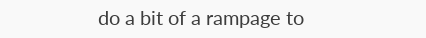do a bit of a rampage to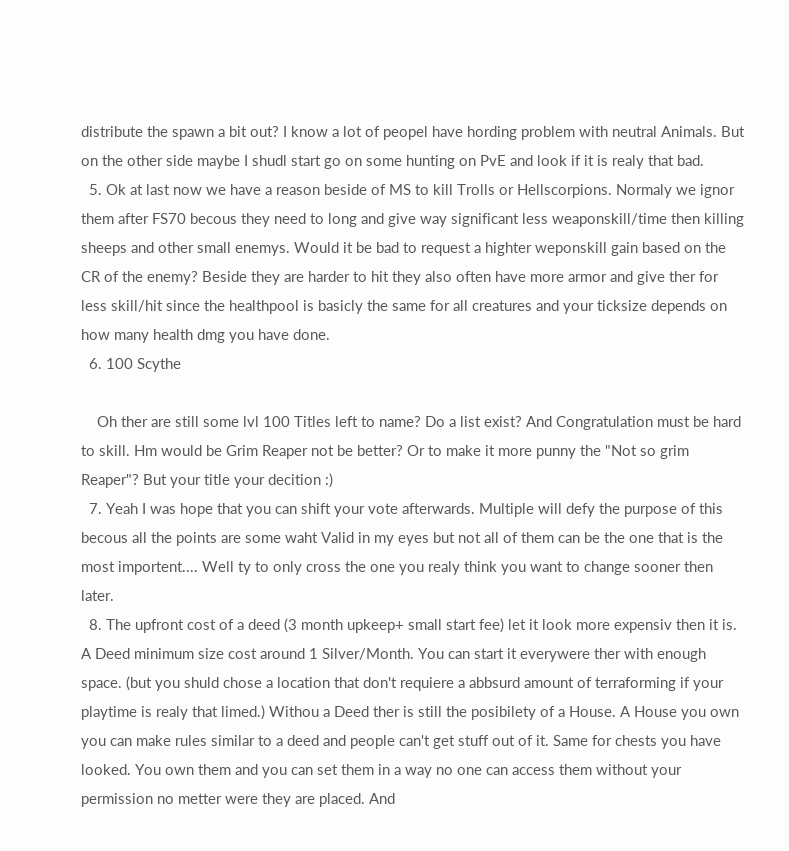distribute the spawn a bit out? I know a lot of peopel have hording problem with neutral Animals. But on the other side maybe I shudl start go on some hunting on PvE and look if it is realy that bad.
  5. Ok at last now we have a reason beside of MS to kill Trolls or Hellscorpions. Normaly we ignor them after FS70 becous they need to long and give way significant less weaponskill/time then killing sheeps and other small enemys. Would it be bad to request a highter weponskill gain based on the CR of the enemy? Beside they are harder to hit they also often have more armor and give ther for less skill/hit since the healthpool is basicly the same for all creatures and your ticksize depends on how many health dmg you have done.
  6. 100 Scythe

    Oh ther are still some lvl 100 Titles left to name? Do a list exist? And Congratulation must be hard to skill. Hm would be Grim Reaper not be better? Or to make it more punny the "Not so grim Reaper"? But your title your decition :)
  7. Yeah I was hope that you can shift your vote afterwards. Multiple will defy the purpose of this becous all the points are some waht Valid in my eyes but not all of them can be the one that is the most importent.... Well ty to only cross the one you realy think you want to change sooner then later.
  8. The upfront cost of a deed (3 month upkeep+ small start fee) let it look more expensiv then it is. A Deed minimum size cost around 1 Silver/Month. You can start it everywere ther with enough space. (but you shuld chose a location that don't requiere a abbsurd amount of terraforming if your playtime is realy that limed.) Withou a Deed ther is still the posibilety of a House. A House you own you can make rules similar to a deed and people can't get stuff out of it. Same for chests you have looked. You own them and you can set them in a way no one can access them without your permission no metter were they are placed. And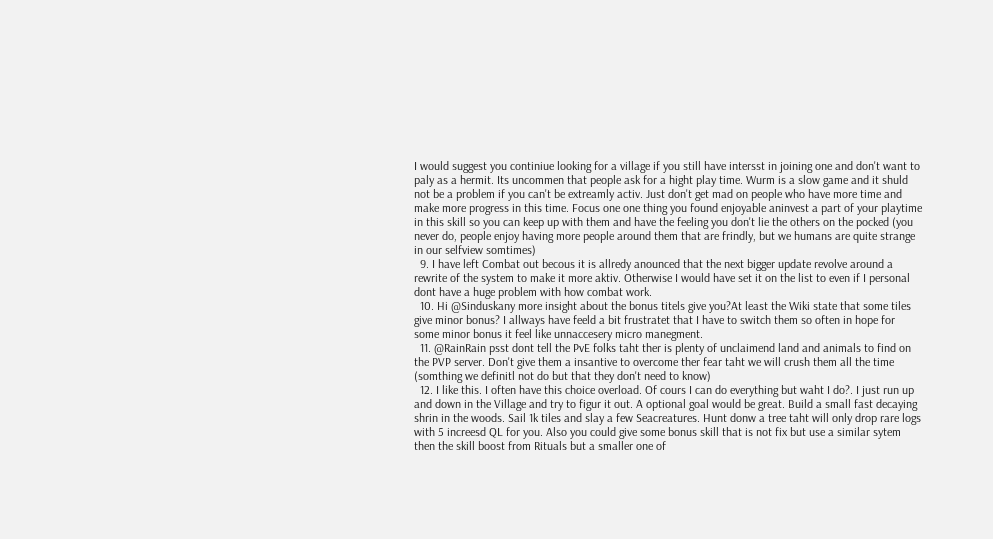I would suggest you continiue looking for a village if you still have intersst in joining one and don't want to paly as a hermit. Its uncommen that people ask for a hight play time. Wurm is a slow game and it shuld not be a problem if you can't be extreamly activ. Just don't get mad on people who have more time and make more progress in this time. Focus one one thing you found enjoyable aninvest a part of your playtime in this skill so you can keep up with them and have the feeling you don't lie the others on the pocked (you never do, people enjoy having more people around them that are frindly, but we humans are quite strange in our selfview somtimes)
  9. I have left Combat out becous it is allredy anounced that the next bigger update revolve around a rewrite of the system to make it more aktiv. Otherwise I would have set it on the list to even if I personal dont have a huge problem with how combat work.
  10. Hi @Sinduskany more insight about the bonus titels give you?At least the Wiki state that some tiles give minor bonus? I allways have feeld a bit frustratet that I have to switch them so often in hope for some minor bonus it feel like unnaccesery micro manegment.
  11. @RainRain psst dont tell the PvE folks taht ther is plenty of unclaimend land and animals to find on the PVP server. Don't give them a insantive to overcome ther fear taht we will crush them all the time (somthing we definitl not do but that they don't need to know)
  12. I like this. I often have this choice overload. Of cours I can do everything but waht I do?. I just run up and down in the Village and try to figur it out. A optional goal would be great. Build a small fast decaying shrin in the woods. Sail 1k tiles and slay a few Seacreatures. Hunt donw a tree taht will only drop rare logs with 5 increesd QL for you. Also you could give some bonus skill that is not fix but use a similar sytem then the skill boost from Rituals but a smaller one of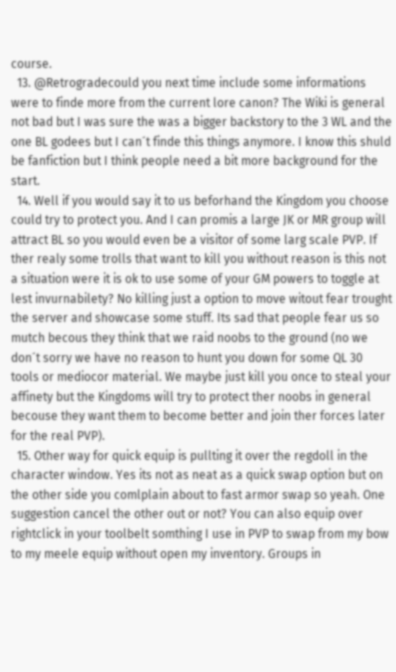course.
  13. @Retrogradecould you next time include some informations were to finde more from the current lore canon? The Wiki is general not bad but I was sure the was a bigger backstory to the 3 WL and the one BL godees but I can´t finde this things anymore. I know this shuld be fanfiction but I think people need a bit more background for the start.
  14. Well if you would say it to us beforhand the Kingdom you choose could try to protect you. And I can promis a large JK or MR group will attract BL so you would even be a visitor of some larg scale PVP. If ther realy some trolls that want to kill you without reason is this not a situation were it is ok to use some of your GM powers to toggle at lest invurnabilety? No killing just a option to move witout fear trought the server and showcase some stuff. Its sad that people fear us so mutch becous they think that we raid noobs to the ground (no we don´t sorry we have no reason to hunt you down for some QL 30 tools or mediocor material. We maybe just kill you once to steal your affinety but the Kingdoms will try to protect ther noobs in general becouse they want them to become better and join ther forces later for the real PVP).
  15. Other way for quick equip is pullting it over the regdoll in the character window. Yes its not as neat as a quick swap option but on the other side you comlplain about to fast armor swap so yeah. One suggestion cancel the other out or not? You can also equip over rightclick in your toolbelt somthing I use in PVP to swap from my bow to my meele equip without open my inventory. Groups in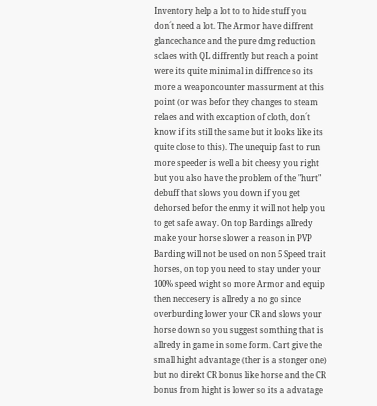Inventory help a lot to to hide stuff you don´t need a lot. The Armor have diffrent glancechance and the pure dmg reduction sclaes with QL diffrently but reach a point were its quite minimal in diffrence so its more a weaponcounter massurment at this point (or was befor they changes to steam relaes and with excaption of cloth, don´t know if its still the same but it looks like its quite close to this). The unequip fast to run more speeder is well a bit cheesy you right but you also have the problem of the "hurt" debuff that slows you down if you get dehorsed befor the enmy it will not help you to get safe away. On top Bardings allredy make your horse slower a reason in PVP Barding will not be used on non 5 Speed trait horses, on top you need to stay under your 100% speed wight so more Armor and equip then neccesery is allredy a no go since overburding lower your CR and slows your horse down so you suggest somthing that is allredy in game in some form. Cart give the small hight advantage (ther is a stonger one) but no direkt CR bonus like horse and the CR bonus from hight is lower so its a advatage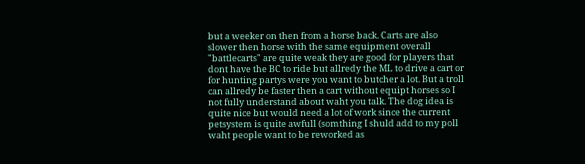but a weeker on then from a horse back. Carts are also slower then horse with the same equipment overall "battlecarts" are quite weak they are good for players that dont have the BC to ride but allredy the ML to drive a cart or for hunting partys were you want to butcher a lot. But a troll can allredy be faster then a cart without equipt horses so I not fully understand about waht you talk. The dog idea is quite nice but would need a lot of work since the current petsystem is quite awfull (somthing I shuld add to my poll waht people want to be reworked as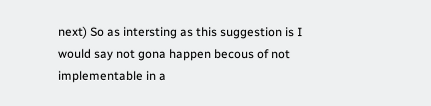next) So as intersting as this suggestion is I would say not gona happen becous of not implementable in a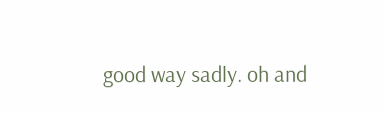good way sadly. oh and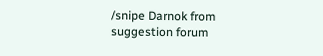/snipe Darnok from suggestion forum